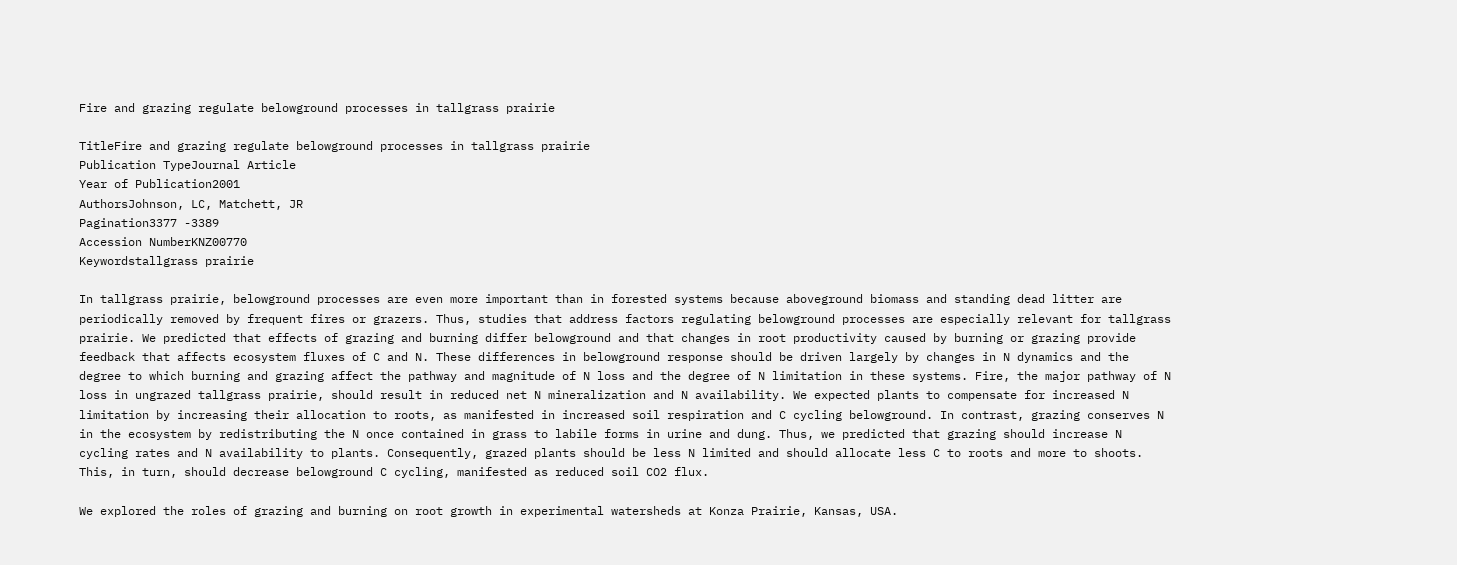Fire and grazing regulate belowground processes in tallgrass prairie

TitleFire and grazing regulate belowground processes in tallgrass prairie
Publication TypeJournal Article
Year of Publication2001
AuthorsJohnson, LC, Matchett, JR
Pagination3377 -3389
Accession NumberKNZ00770
Keywordstallgrass prairie

In tallgrass prairie, belowground processes are even more important than in forested systems because aboveground biomass and standing dead litter are periodically removed by frequent fires or grazers. Thus, studies that address factors regulating belowground processes are especially relevant for tallgrass prairie. We predicted that effects of grazing and burning differ belowground and that changes in root productivity caused by burning or grazing provide feedback that affects ecosystem fluxes of C and N. These differences in belowground response should be driven largely by changes in N dynamics and the degree to which burning and grazing affect the pathway and magnitude of N loss and the degree of N limitation in these systems. Fire, the major pathway of N loss in ungrazed tallgrass prairie, should result in reduced net N mineralization and N availability. We expected plants to compensate for increased N limitation by increasing their allocation to roots, as manifested in increased soil respiration and C cycling belowground. In contrast, grazing conserves N in the ecosystem by redistributing the N once contained in grass to labile forms in urine and dung. Thus, we predicted that grazing should increase N cycling rates and N availability to plants. Consequently, grazed plants should be less N limited and should allocate less C to roots and more to shoots. This, in turn, should decrease belowground C cycling, manifested as reduced soil CO2 flux.

We explored the roles of grazing and burning on root growth in experimental watersheds at Konza Prairie, Kansas, USA.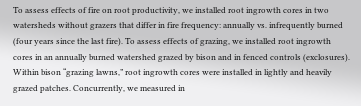To assess effects of fire on root productivity, we installed root ingrowth cores in two watersheds without grazers that differ in fire frequency: annually vs. infrequently burned (four years since the last fire). To assess effects of grazing, we installed root ingrowth cores in an annually burned watershed grazed by bison and in fenced controls (exclosures). Within bison “grazing lawns,” root ingrowth cores were installed in lightly and heavily grazed patches. Concurrently, we measured in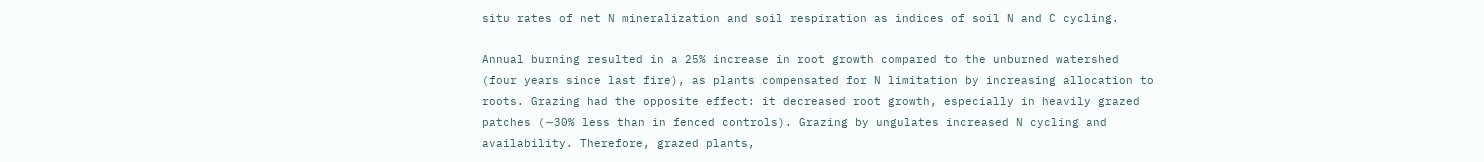situ rates of net N mineralization and soil respiration as indices of soil N and C cycling.

Annual burning resulted in a 25% increase in root growth compared to the unburned watershed (four years since last fire), as plants compensated for N limitation by increasing allocation to roots. Grazing had the opposite effect: it decreased root growth, especially in heavily grazed patches (∼30% less than in fenced controls). Grazing by ungulates increased N cycling and availability. Therefore, grazed plants,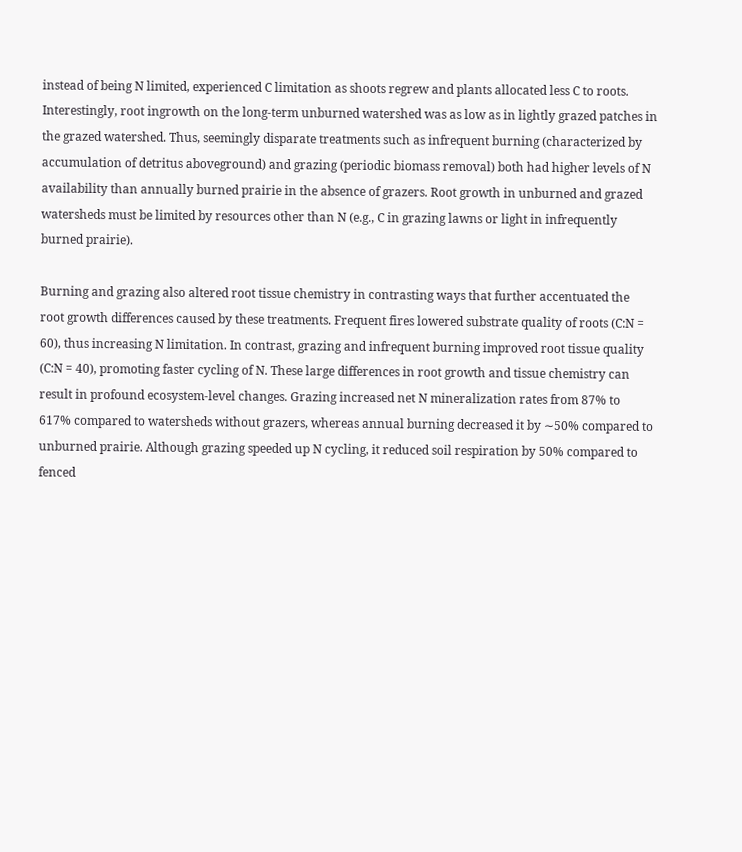instead of being N limited, experienced C limitation as shoots regrew and plants allocated less C to roots. Interestingly, root ingrowth on the long-term unburned watershed was as low as in lightly grazed patches in the grazed watershed. Thus, seemingly disparate treatments such as infrequent burning (characterized by accumulation of detritus aboveground) and grazing (periodic biomass removal) both had higher levels of N availability than annually burned prairie in the absence of grazers. Root growth in unburned and grazed watersheds must be limited by resources other than N (e.g., C in grazing lawns or light in infrequently burned prairie).

Burning and grazing also altered root tissue chemistry in contrasting ways that further accentuated the root growth differences caused by these treatments. Frequent fires lowered substrate quality of roots (C:N = 60), thus increasing N limitation. In contrast, grazing and infrequent burning improved root tissue quality (C:N = 40), promoting faster cycling of N. These large differences in root growth and tissue chemistry can result in profound ecosystem-level changes. Grazing increased net N mineralization rates from 87% to 617% compared to watersheds without grazers, whereas annual burning decreased it by ∼50% compared to unburned prairie. Although grazing speeded up N cycling, it reduced soil respiration by 50% compared to fenced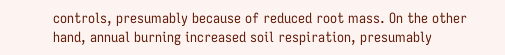controls, presumably because of reduced root mass. On the other hand, annual burning increased soil respiration, presumably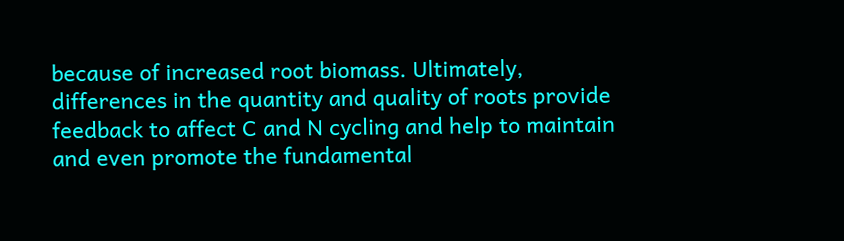because of increased root biomass. Ultimately, differences in the quantity and quality of roots provide feedback to affect C and N cycling and help to maintain and even promote the fundamental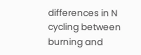differences in N cycling between burning and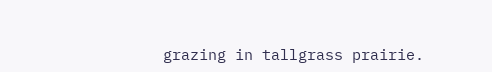grazing in tallgrass prairie.